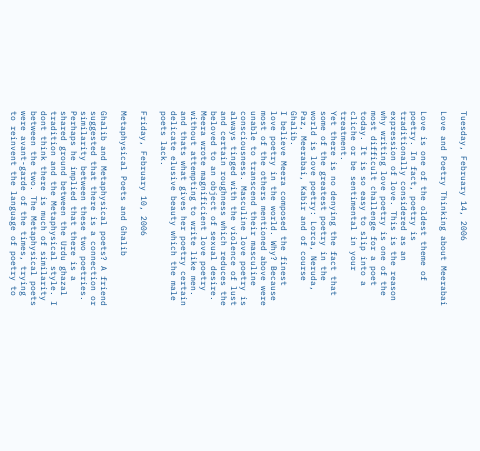Tuesday, February 14, 2006

Love and Poetry Thinking about Meerabai

Love is one of the oldest theme of poetry. In fact, poetry is traditionally considered as an expression of love. This is the reason why writing love poetry is one of the most difficult challenge for a poet today. It is so easy to slip into a cliche or be sentimental in your treatment.
Yet there is no denying the fact that some of the greatest poetry in the world is love poetry: Lorca, Neruda, Paz, Meerabai, Kabir and of course Ghalib.
I believe Meera composed the finest love poetry in the world. Why? Because most of the others mentioned above were unable to transcend their masculine consciousness. Masculine love poetry is always tinged with the violence of lust and certain roughness which reduces the beloved to an object of sexual desire. Meera wrote magnificient love poetry without attempting to write like men. and thats what gives her poetry certain delicate elusive beauty which the male poets lack.

Friday, February 10, 2006

Metaphysical Poets and Ghalib

Ghalib and Metaphysical poets? A friend suggested that there is a connection or similarity between these two poetries. Perhaps he implied that there is a shared ground between the Urdu ghazal tradition and the Metaphysical style. I dont think there is much of similarity between the two. The Metaphysical poets were avant-garde of the times, trying to reinvent the language of poetry to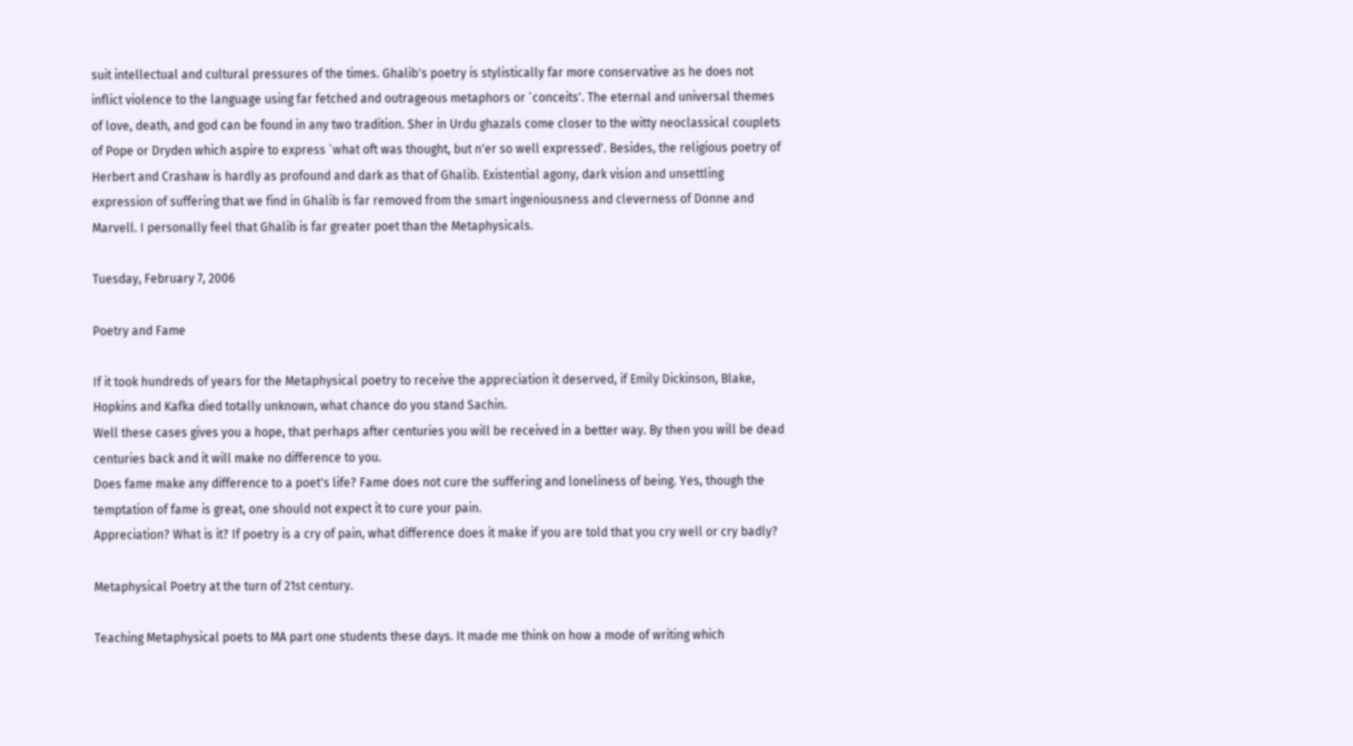suit intellectual and cultural pressures of the times. Ghalib's poetry is stylistically far more conservative as he does not inflict violence to the language using far fetched and outrageous metaphors or `conceits'. The eternal and universal themes of love, death, and god can be found in any two tradition. Sher in Urdu ghazals come closer to the witty neoclassical couplets of Pope or Dryden which aspire to express `what oft was thought, but n'er so well expressed'. Besides, the religious poetry of Herbert and Crashaw is hardly as profound and dark as that of Ghalib. Existential agony, dark vision and unsettling expression of suffering that we find in Ghalib is far removed from the smart ingeniousness and cleverness of Donne and Marvell. I personally feel that Ghalib is far greater poet than the Metaphysicals.

Tuesday, February 7, 2006

Poetry and Fame

If it took hundreds of years for the Metaphysical poetry to receive the appreciation it deserved, if Emily Dickinson, Blake, Hopkins and Kafka died totally unknown, what chance do you stand Sachin.
Well these cases gives you a hope, that perhaps after centuries you will be received in a better way. By then you will be dead centuries back and it will make no difference to you.
Does fame make any difference to a poet's life? Fame does not cure the suffering and loneliness of being. Yes, though the temptation of fame is great, one should not expect it to cure your pain.
Appreciation? What is it? If poetry is a cry of pain, what difference does it make if you are told that you cry well or cry badly?

Metaphysical Poetry at the turn of 21st century.

Teaching Metaphysical poets to MA part one students these days. It made me think on how a mode of writing which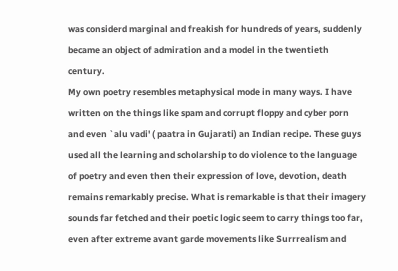was considerd marginal and freakish for hundreds of years, suddenly became an object of admiration and a model in the twentieth century.
My own poetry resembles metaphysical mode in many ways. I have written on the things like spam and corrupt floppy and cyber porn and even `alu vadi' ( paatra in Gujarati) an Indian recipe. These guys used all the learning and scholarship to do violence to the language of poetry and even then their expression of love, devotion, death remains remarkably precise. What is remarkable is that their imagery sounds far fetched and their poetic logic seem to carry things too far, even after extreme avant garde movements like Surrrealism and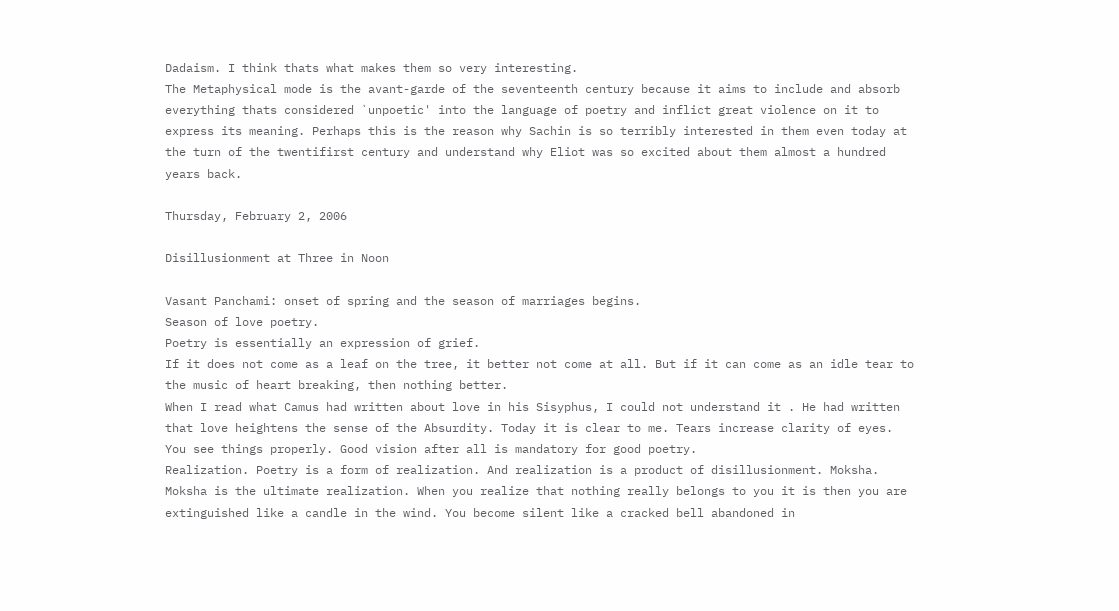Dadaism. I think thats what makes them so very interesting.
The Metaphysical mode is the avant-garde of the seventeenth century because it aims to include and absorb everything thats considered `unpoetic' into the language of poetry and inflict great violence on it to express its meaning. Perhaps this is the reason why Sachin is so terribly interested in them even today at the turn of the twentifirst century and understand why Eliot was so excited about them almost a hundred years back.

Thursday, February 2, 2006

Disillusionment at Three in Noon

Vasant Panchami: onset of spring and the season of marriages begins.
Season of love poetry.
Poetry is essentially an expression of grief.
If it does not come as a leaf on the tree, it better not come at all. But if it can come as an idle tear to the music of heart breaking, then nothing better.
When I read what Camus had written about love in his Sisyphus, I could not understand it . He had written that love heightens the sense of the Absurdity. Today it is clear to me. Tears increase clarity of eyes. You see things properly. Good vision after all is mandatory for good poetry.
Realization. Poetry is a form of realization. And realization is a product of disillusionment. Moksha. Moksha is the ultimate realization. When you realize that nothing really belongs to you it is then you are extinguished like a candle in the wind. You become silent like a cracked bell abandoned in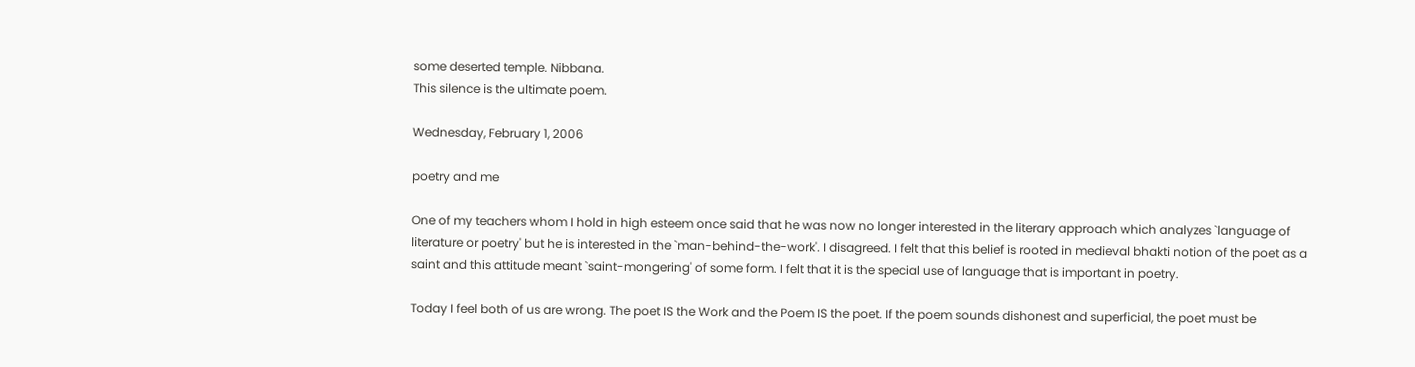some deserted temple. Nibbana.
This silence is the ultimate poem.

Wednesday, February 1, 2006

poetry and me

One of my teachers whom I hold in high esteem once said that he was now no longer interested in the literary approach which analyzes `language of literature or poetry' but he is interested in the `man-behind-the-work'. I disagreed. I felt that this belief is rooted in medieval bhakti notion of the poet as a saint and this attitude meant `saint-mongering' of some form. I felt that it is the special use of language that is important in poetry.

Today I feel both of us are wrong. The poet IS the Work and the Poem IS the poet. If the poem sounds dishonest and superficial, the poet must be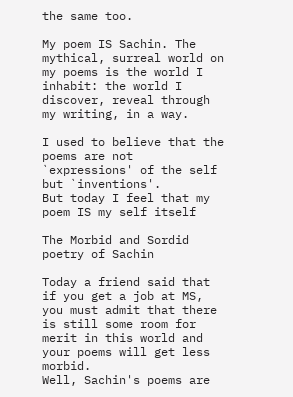the same too.

My poem IS Sachin. The mythical, surreal world on my poems is the world I inhabit: the world I discover, reveal through my writing, in a way.

I used to believe that the poems are not `expressions' of the self but `inventions'.
But today I feel that my poem IS my self itself

The Morbid and Sordid poetry of Sachin

Today a friend said that if you get a job at MS, you must admit that there is still some room for merit in this world and your poems will get less morbid.
Well, Sachin's poems are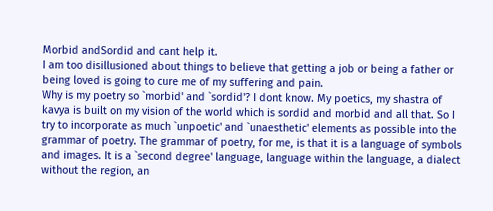Morbid andSordid and cant help it.
I am too disillusioned about things to believe that getting a job or being a father or being loved is going to cure me of my suffering and pain.
Why is my poetry so `morbid' and `sordid'? I dont know. My poetics, my shastra of kavya is built on my vision of the world which is sordid and morbid and all that. So I try to incorporate as much `unpoetic' and `unaesthetic' elements as possible into the grammar of poetry. The grammar of poetry, for me, is that it is a language of symbols and images. It is a `second degree' language, language within the language, a dialect without the region, an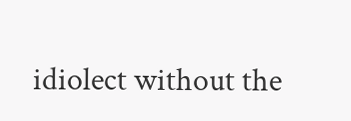idiolect without the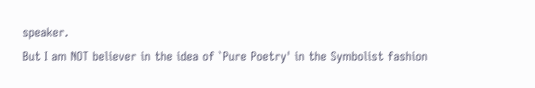speaker.
But I am NOT believer in the idea of `Pure Poetry' in the Symbolist fashion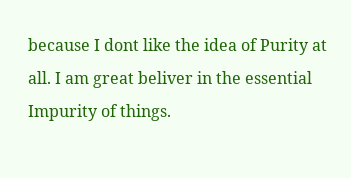because I dont like the idea of Purity at all. I am great beliver in the essential Impurity of things.